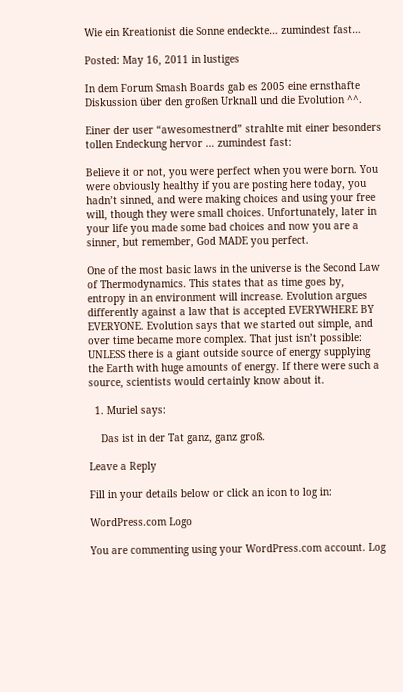Wie ein Kreationist die Sonne endeckte… zumindest fast…

Posted: May 16, 2011 in lustiges

In dem Forum Smash Boards gab es 2005 eine ernsthafte Diskussion über den großen Urknall und die Evolution ^^.

Einer der user “awesomestnerd” strahlte mit einer besonders tollen Endeckung hervor … zumindest fast:

Believe it or not, you were perfect when you were born. You were obviously healthy if you are posting here today, you hadn’t sinned, and were making choices and using your free will, though they were small choices. Unfortunately, later in your life you made some bad choices and now you are a sinner, but remember, God MADE you perfect.

One of the most basic laws in the universe is the Second Law of Thermodynamics. This states that as time goes by, entropy in an environment will increase. Evolution argues differently against a law that is accepted EVERYWHERE BY EVERYONE. Evolution says that we started out simple, and over time became more complex. That just isn’t possible: UNLESS there is a giant outside source of energy supplying the Earth with huge amounts of energy. If there were such a source, scientists would certainly know about it.

  1. Muriel says:

    Das ist in der Tat ganz, ganz groß.

Leave a Reply

Fill in your details below or click an icon to log in:

WordPress.com Logo

You are commenting using your WordPress.com account. Log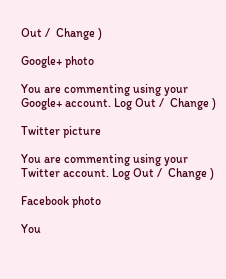Out /  Change )

Google+ photo

You are commenting using your Google+ account. Log Out /  Change )

Twitter picture

You are commenting using your Twitter account. Log Out /  Change )

Facebook photo

You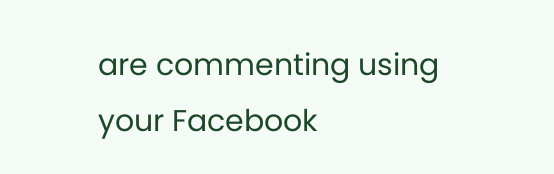are commenting using your Facebook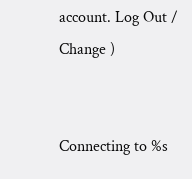account. Log Out /  Change )


Connecting to %s